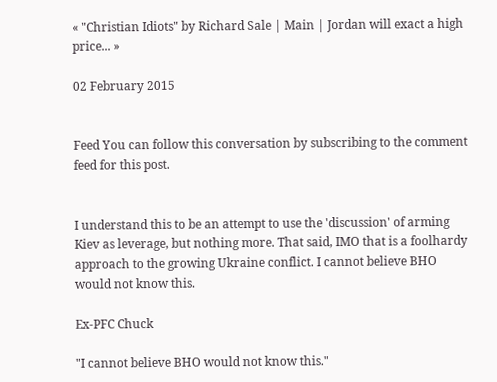« "Christian Idiots" by Richard Sale | Main | Jordan will exact a high price... »

02 February 2015


Feed You can follow this conversation by subscribing to the comment feed for this post.


I understand this to be an attempt to use the 'discussion' of arming Kiev as leverage, but nothing more. That said, IMO that is a foolhardy approach to the growing Ukraine conflict. I cannot believe BHO would not know this.

Ex-PFC Chuck

"I cannot believe BHO would not know this."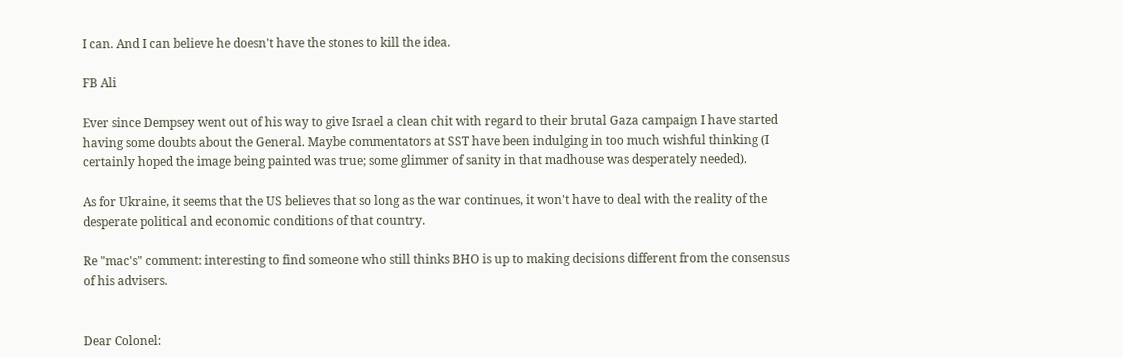I can. And I can believe he doesn't have the stones to kill the idea.

FB Ali

Ever since Dempsey went out of his way to give Israel a clean chit with regard to their brutal Gaza campaign I have started having some doubts about the General. Maybe commentators at SST have been indulging in too much wishful thinking (I certainly hoped the image being painted was true; some glimmer of sanity in that madhouse was desperately needed).

As for Ukraine, it seems that the US believes that so long as the war continues, it won't have to deal with the reality of the desperate political and economic conditions of that country.

Re "mac's" comment: interesting to find someone who still thinks BHO is up to making decisions different from the consensus of his advisers.


Dear Colonel: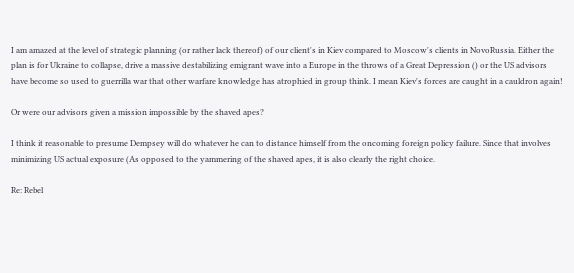I am amazed at the level of strategic planning (or rather lack thereof) of our client's in Kiev compared to Moscow's clients in NovoRussia. Either the plan is for Ukraine to collapse, drive a massive destabilizing emigrant wave into a Europe in the throws of a Great Depression () or the US advisors have become so used to guerrilla war that other warfare knowledge has atrophied in group think. I mean Kiev's forces are caught in a cauldron again!

Or were our advisors given a mission impossible by the shaved apes?

I think it reasonable to presume Dempsey will do whatever he can to distance himself from the oncoming foreign policy failure. Since that involves minimizing US actual exposure (As opposed to the yammering of the shaved apes, it is also clearly the right choice.

Re: Rebel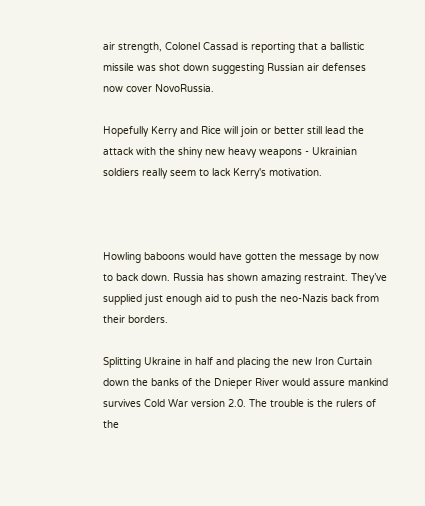air strength, Colonel Cassad is reporting that a ballistic missile was shot down suggesting Russian air defenses now cover NovoRussia.

Hopefully Kerry and Rice will join or better still lead the attack with the shiny new heavy weapons - Ukrainian soldiers really seem to lack Kerry's motivation.



Howling baboons would have gotten the message by now to back down. Russia has shown amazing restraint. They’ve supplied just enough aid to push the neo-Nazis back from their borders.

Splitting Ukraine in half and placing the new Iron Curtain down the banks of the Dnieper River would assure mankind survives Cold War version 2.0. The trouble is the rulers of the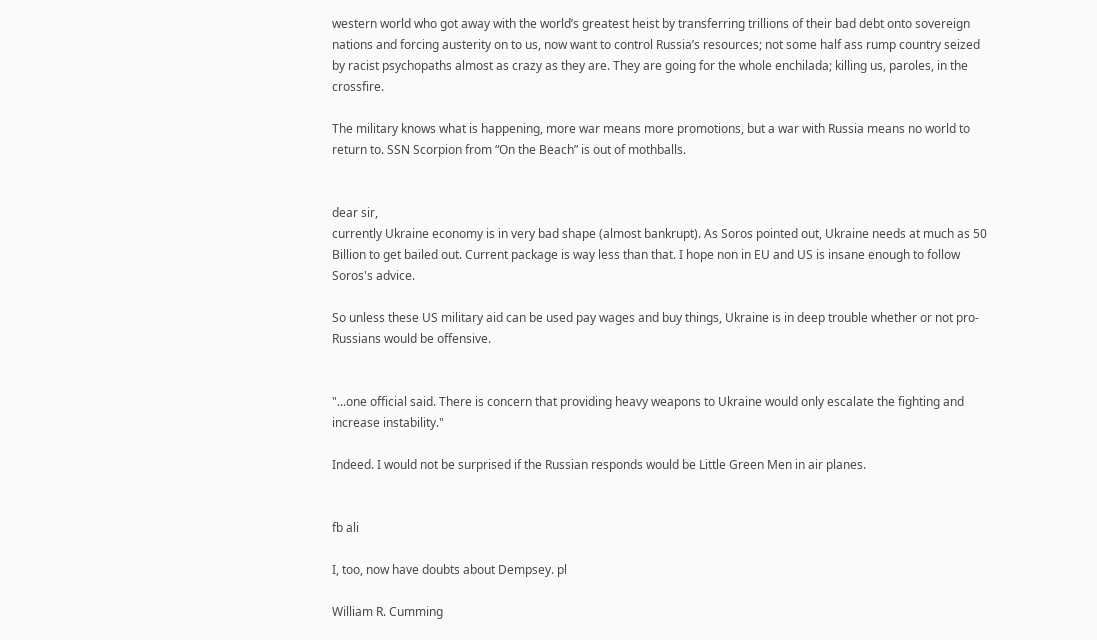western world who got away with the world’s greatest heist by transferring trillions of their bad debt onto sovereign nations and forcing austerity on to us, now want to control Russia’s resources; not some half ass rump country seized by racist psychopaths almost as crazy as they are. They are going for the whole enchilada; killing us, paroles, in the crossfire.

The military knows what is happening, more war means more promotions, but a war with Russia means no world to return to. SSN Scorpion from “On the Beach” is out of mothballs.


dear sir,
currently Ukraine economy is in very bad shape (almost bankrupt). As Soros pointed out, Ukraine needs at much as 50 Billion to get bailed out. Current package is way less than that. I hope non in EU and US is insane enough to follow Soros's advice.

So unless these US military aid can be used pay wages and buy things, Ukraine is in deep trouble whether or not pro-Russians would be offensive.


"...one official said. There is concern that providing heavy weapons to Ukraine would only escalate the fighting and increase instability."

Indeed. I would not be surprised if the Russian responds would be Little Green Men in air planes.


fb ali

I, too, now have doubts about Dempsey. pl

William R. Cumming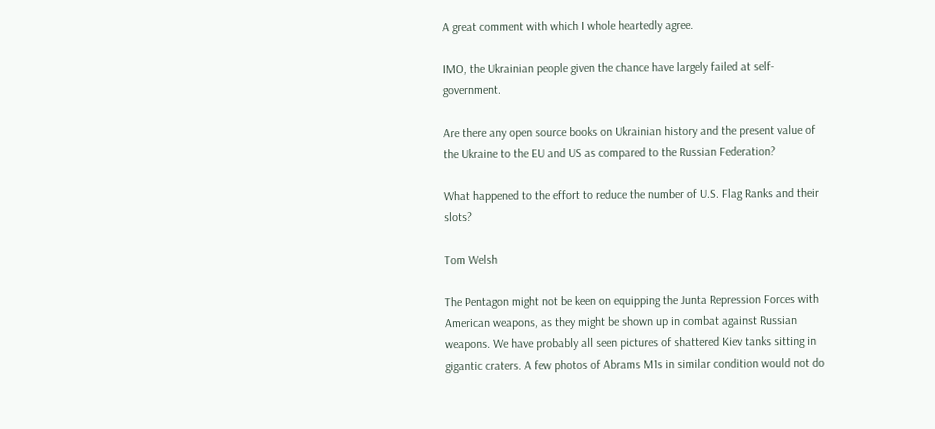A great comment with which I whole heartedly agree.

IMO, the Ukrainian people given the chance have largely failed at self-government.

Are there any open source books on Ukrainian history and the present value of the Ukraine to the EU and US as compared to the Russian Federation?

What happened to the effort to reduce the number of U.S. Flag Ranks and their slots?

Tom Welsh

The Pentagon might not be keen on equipping the Junta Repression Forces with American weapons, as they might be shown up in combat against Russian weapons. We have probably all seen pictures of shattered Kiev tanks sitting in gigantic craters. A few photos of Abrams M1s in similar condition would not do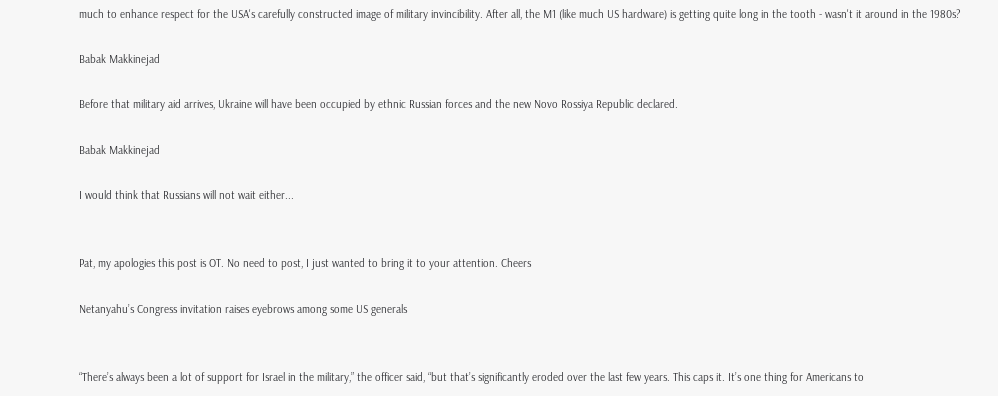much to enhance respect for the USA's carefully constructed image of military invincibility. After all, the M1 (like much US hardware) is getting quite long in the tooth - wasn't it around in the 1980s?

Babak Makkinejad

Before that military aid arrives, Ukraine will have been occupied by ethnic Russian forces and the new Novo Rossiya Republic declared.

Babak Makkinejad

I would think that Russians will not wait either...


Pat, my apologies this post is OT. No need to post, I just wanted to bring it to your attention. Cheers

Netanyahu’s Congress invitation raises eyebrows among some US generals


“There’s always been a lot of support for Israel in the military,” the officer said, “but that’s significantly eroded over the last few years. This caps it. It’s one thing for Americans to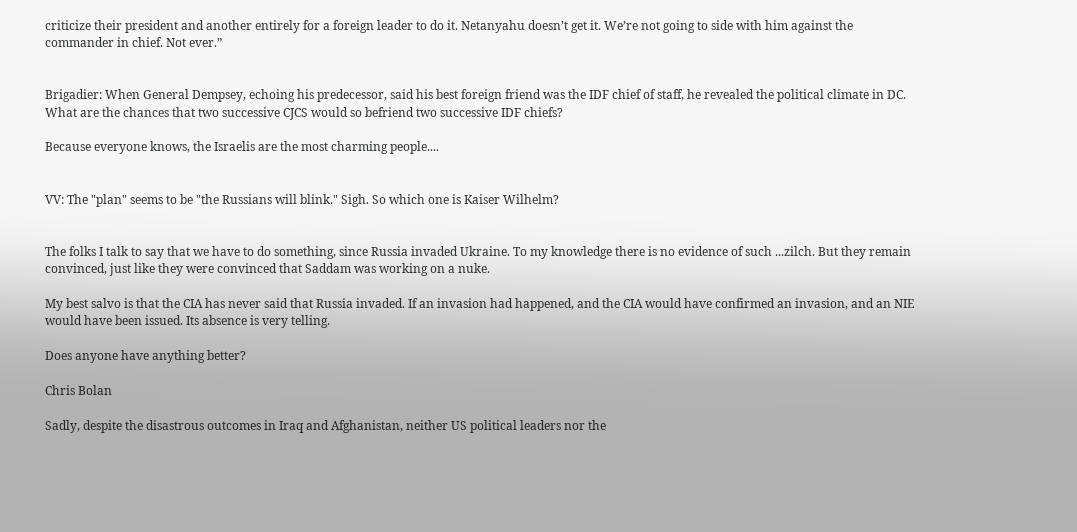criticize their president and another entirely for a foreign leader to do it. Netanyahu doesn’t get it. We’re not going to side with him against the commander in chief. Not ever.”


Brigadier: When General Dempsey, echoing his predecessor, said his best foreign friend was the IDF chief of staff, he revealed the political climate in DC. What are the chances that two successive CJCS would so befriend two successive IDF chiefs?

Because everyone knows, the Israelis are the most charming people....


VV: The "plan" seems to be "the Russians will blink." Sigh. So which one is Kaiser Wilhelm?


The folks I talk to say that we have to do something, since Russia invaded Ukraine. To my knowledge there is no evidence of such ...zilch. But they remain convinced, just like they were convinced that Saddam was working on a nuke.

My best salvo is that the CIA has never said that Russia invaded. If an invasion had happened, and the CIA would have confirmed an invasion, and an NIE would have been issued. Its absence is very telling.

Does anyone have anything better?

Chris Bolan

Sadly, despite the disastrous outcomes in Iraq and Afghanistan, neither US political leaders nor the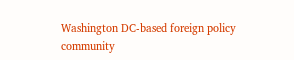Washington DC-based foreign policy community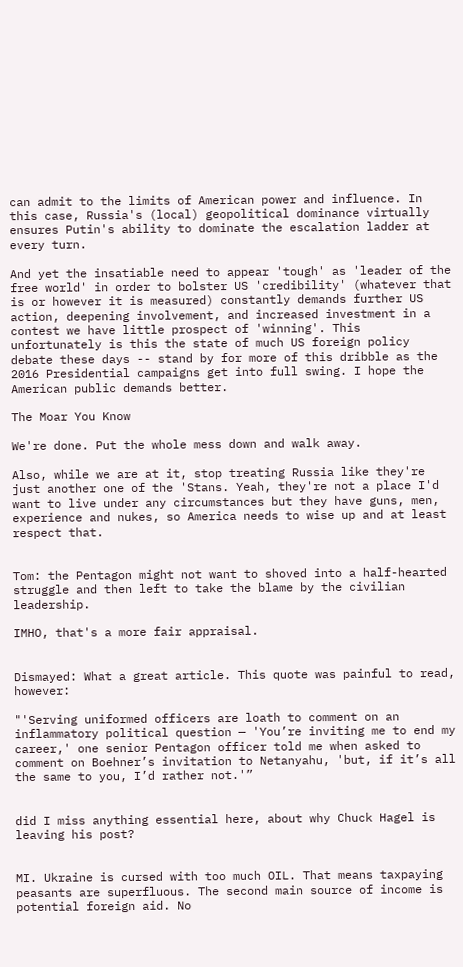can admit to the limits of American power and influence. In this case, Russia's (local) geopolitical dominance virtually ensures Putin's ability to dominate the escalation ladder at every turn.

And yet the insatiable need to appear 'tough' as 'leader of the free world' in order to bolster US 'credibility' (whatever that is or however it is measured) constantly demands further US action, deepening involvement, and increased investment in a contest we have little prospect of 'winning'. This unfortunately is this the state of much US foreign policy debate these days -- stand by for more of this dribble as the 2016 Presidential campaigns get into full swing. I hope the American public demands better.

The Moar You Know

We're done. Put the whole mess down and walk away.

Also, while we are at it, stop treating Russia like they're just another one of the 'Stans. Yeah, they're not a place I'd want to live under any circumstances but they have guns, men, experience and nukes, so America needs to wise up and at least respect that.


Tom: the Pentagon might not want to shoved into a half-hearted struggle and then left to take the blame by the civilian leadership.

IMHO, that's a more fair appraisal.


Dismayed: What a great article. This quote was painful to read, however:

"'Serving uniformed officers are loath to comment on an inflammatory political question — 'You’re inviting me to end my career,' one senior Pentagon officer told me when asked to comment on Boehner’s invitation to Netanyahu, 'but, if it’s all the same to you, I’d rather not.'”


did I miss anything essential here, about why Chuck Hagel is leaving his post?


MI. Ukraine is cursed with too much OIL. That means taxpaying peasants are superfluous. The second main source of income is potential foreign aid. No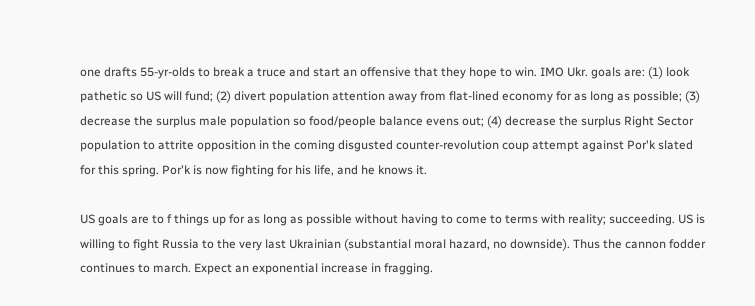one drafts 55-yr-olds to break a truce and start an offensive that they hope to win. IMO Ukr. goals are: (1) look pathetic so US will fund; (2) divert population attention away from flat-lined economy for as long as possible; (3) decrease the surplus male population so food/people balance evens out; (4) decrease the surplus Right Sector population to attrite opposition in the coming disgusted counter-revolution coup attempt against Por'k slated for this spring. Por'k is now fighting for his life, and he knows it.

US goals are to f things up for as long as possible without having to come to terms with reality; succeeding. US is willing to fight Russia to the very last Ukrainian (substantial moral hazard, no downside). Thus the cannon fodder continues to march. Expect an exponential increase in fragging.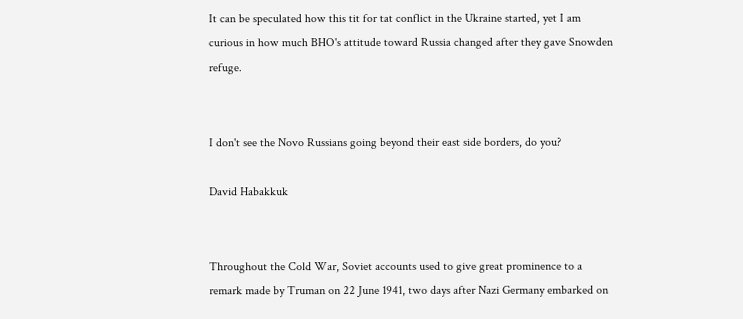It can be speculated how this tit for tat conflict in the Ukraine started, yet I am curious in how much BHO's attitude toward Russia changed after they gave Snowden refuge.


I don't see the Novo Russians going beyond their east side borders, do you?

David Habakkuk


Throughout the Cold War, Soviet accounts used to give great prominence to a remark made by Truman on 22 June 1941, two days after Nazi Germany embarked on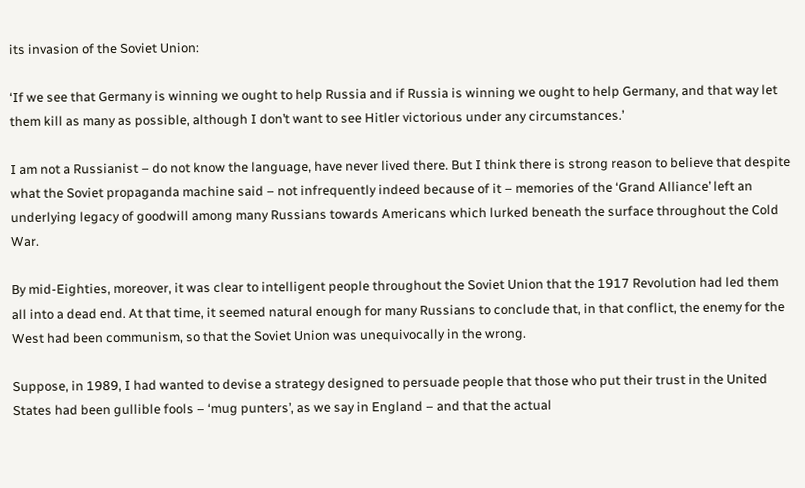its invasion of the Soviet Union:

‘If we see that Germany is winning we ought to help Russia and if Russia is winning we ought to help Germany, and that way let them kill as many as possible, although I don’t want to see Hitler victorious under any circumstances.’

I am not a Russianist – do not know the language, have never lived there. But I think there is strong reason to believe that despite what the Soviet propaganda machine said – not infrequently indeed because of it – memories of the ‘Grand Alliance’ left an underlying legacy of goodwill among many Russians towards Americans which lurked beneath the surface throughout the Cold War.

By mid-Eighties, moreover, it was clear to intelligent people throughout the Soviet Union that the 1917 Revolution had led them all into a dead end. At that time, it seemed natural enough for many Russians to conclude that, in that conflict, the enemy for the West had been communism, so that the Soviet Union was unequivocally in the wrong.

Suppose, in 1989, I had wanted to devise a strategy designed to persuade people that those who put their trust in the United States had been gullible fools – ‘mug punters’, as we say in England – and that the actual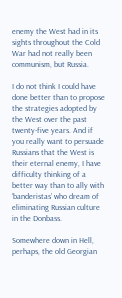enemy the West had in its sights throughout the Cold War had not really been communism, but Russia.

I do not think I could have done better than to propose the strategies adopted by the West over the past twenty-five years. And if you really want to persuade Russians that the West is their eternal enemy, I have difficulty thinking of a better way than to ally with ‘banderistas’ who dream of eliminating Russian culture in the Donbass.

Somewhere down in Hell, perhaps, the old Georgian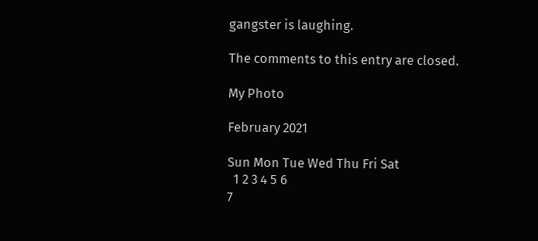gangster is laughing.

The comments to this entry are closed.

My Photo

February 2021

Sun Mon Tue Wed Thu Fri Sat
  1 2 3 4 5 6
7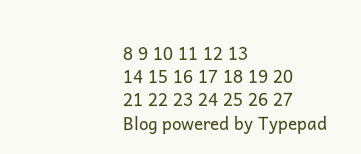8 9 10 11 12 13
14 15 16 17 18 19 20
21 22 23 24 25 26 27
Blog powered by Typepad